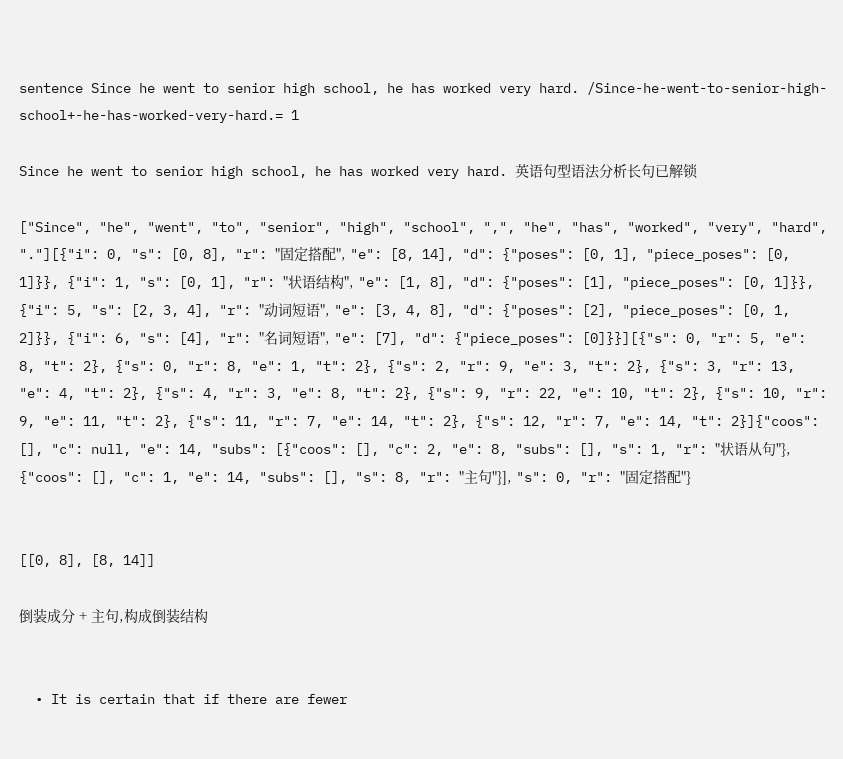sentence Since he went to senior high school, he has worked very hard. /Since-he-went-to-senior-high-school+-he-has-worked-very-hard.= 1

Since he went to senior high school, he has worked very hard. 英语句型语法分析长句已解锁

["Since", "he", "went", "to", "senior", "high", "school", ",", "he", "has", "worked", "very", "hard", "."][{"i": 0, "s": [0, 8], "r": "固定搭配", "e": [8, 14], "d": {"poses": [0, 1], "piece_poses": [0, 1]}}, {"i": 1, "s": [0, 1], "r": "状语结构", "e": [1, 8], "d": {"poses": [1], "piece_poses": [0, 1]}}, {"i": 5, "s": [2, 3, 4], "r": "动词短语", "e": [3, 4, 8], "d": {"poses": [2], "piece_poses": [0, 1, 2]}}, {"i": 6, "s": [4], "r": "名词短语", "e": [7], "d": {"piece_poses": [0]}}][{"s": 0, "r": 5, "e": 8, "t": 2}, {"s": 0, "r": 8, "e": 1, "t": 2}, {"s": 2, "r": 9, "e": 3, "t": 2}, {"s": 3, "r": 13, "e": 4, "t": 2}, {"s": 4, "r": 3, "e": 8, "t": 2}, {"s": 9, "r": 22, "e": 10, "t": 2}, {"s": 10, "r": 9, "e": 11, "t": 2}, {"s": 11, "r": 7, "e": 14, "t": 2}, {"s": 12, "r": 7, "e": 14, "t": 2}]{"coos": [], "c": null, "e": 14, "subs": [{"coos": [], "c": 2, "e": 8, "subs": [], "s": 1, "r": "状语从句"}, {"coos": [], "c": 1, "e": 14, "subs": [], "s": 8, "r": "主句"}], "s": 0, "r": "固定搭配"}


[[0, 8], [8, 14]]

倒装成分 + 主句,构成倒装结构


  • It is certain that if there are fewer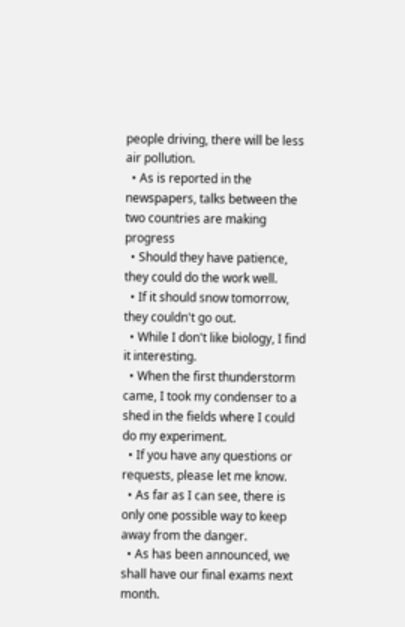people driving, there will be less air pollution.
  • As is reported in the newspapers, talks between the two countries are making progress
  • Should they have patience, they could do the work well.
  • If it should snow tomorrow, they couldn't go out.
  • While I don't like biology, I find it interesting.
  • When the first thunderstorm came, I took my condenser to a shed in the fields where I could do my experiment.
  • If you have any questions or requests, please let me know.
  • As far as I can see, there is only one possible way to keep away from the danger.
  • As has been announced, we shall have our final exams next month.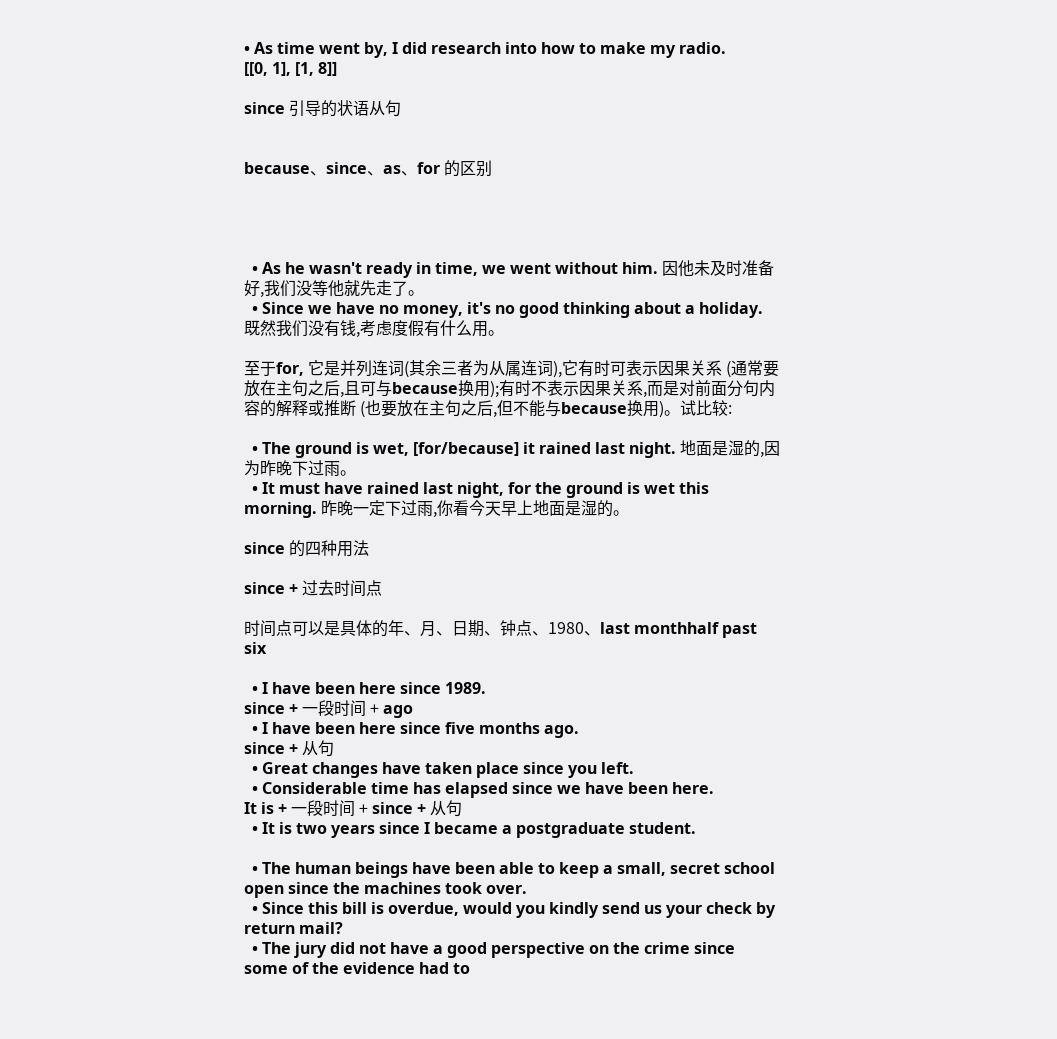• As time went by, I did research into how to make my radio.
[[0, 1], [1, 8]]

since 引导的状语从句


because、since、as、for 的区别




  • As he wasn't ready in time, we went without him. 因他未及时准备好,我们没等他就先走了。
  • Since we have no money, it's no good thinking about a holiday. 既然我们没有钱,考虑度假有什么用。

至于for, 它是并列连词(其余三者为从属连词),它有时可表示因果关系 (通常要放在主句之后,且可与because换用);有时不表示因果关系,而是对前面分句内容的解释或推断 (也要放在主句之后,但不能与because换用)。试比较:

  • The ground is wet, [for/because] it rained last night. 地面是湿的,因为昨晚下过雨。
  • It must have rained last night, for the ground is wet this morning. 昨晚一定下过雨,你看今天早上地面是湿的。

since 的四种用法

since + 过去时间点

时间点可以是具体的年、月、日期、钟点、1980、last monthhalf past six

  • I have been here since 1989.
since + 一段时间 + ago
  • I have been here since five months ago.
since + 从句
  • Great changes have taken place since you left.
  • Considerable time has elapsed since we have been here.
It is + 一段时间 + since + 从句
  • It is two years since I became a postgraduate student.

  • The human beings have been able to keep a small, secret school open since the machines took over.
  • Since this bill is overdue, would you kindly send us your check by return mail?
  • The jury did not have a good perspective on the crime since some of the evidence had to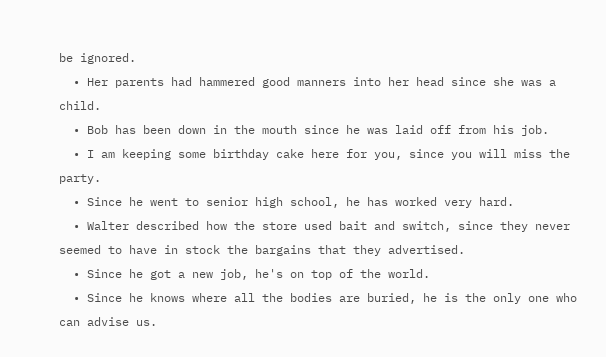be ignored.
  • Her parents had hammered good manners into her head since she was a child.
  • Bob has been down in the mouth since he was laid off from his job.
  • I am keeping some birthday cake here for you, since you will miss the party.
  • Since he went to senior high school, he has worked very hard.
  • Walter described how the store used bait and switch, since they never seemed to have in stock the bargains that they advertised.
  • Since he got a new job, he's on top of the world.
  • Since he knows where all the bodies are buried, he is the only one who can advise us.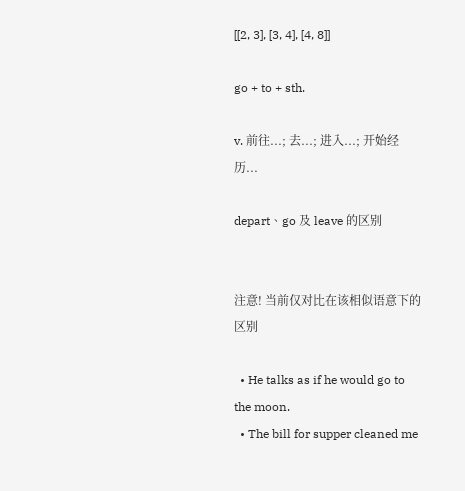[[2, 3], [3, 4], [4, 8]]

go + to + sth.

v. 前往...; 去...; 进入...; 开始经历...

depart、go 及 leave 的区别


注意! 当前仅对比在该相似语意下的区别

  • He talks as if he would go to the moon.
  • The bill for supper cleaned me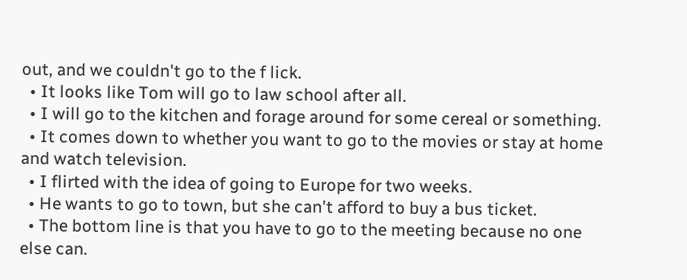out, and we couldn't go to the f lick.
  • It looks like Tom will go to law school after all.
  • I will go to the kitchen and forage around for some cereal or something.
  • It comes down to whether you want to go to the movies or stay at home and watch television.
  • I flirted with the idea of going to Europe for two weeks.
  • He wants to go to town, but she can't afford to buy a bus ticket.
  • The bottom line is that you have to go to the meeting because no one else can.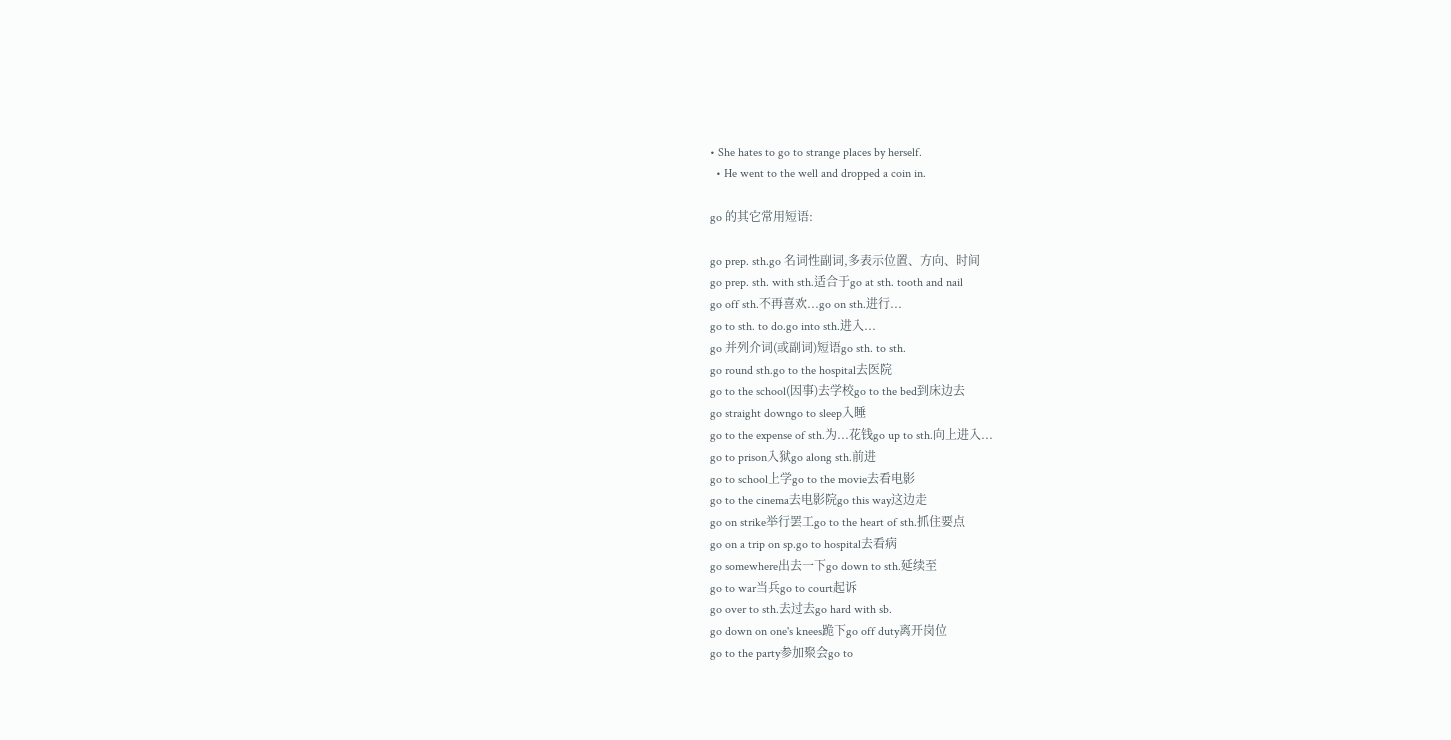• She hates to go to strange places by herself.
  • He went to the well and dropped a coin in.

go 的其它常用短语:

go prep. sth.go 名词性副词,多表示位置、方向、时间
go prep. sth. with sth.适合于go at sth. tooth and nail
go off sth.不再喜欢...go on sth.进行...
go to sth. to do.go into sth.进入...
go 并列介词(或副词)短语go sth. to sth.
go round sth.go to the hospital去医院
go to the school(因事)去学校go to the bed到床边去
go straight downgo to sleep入睡
go to the expense of sth.为...花钱go up to sth.向上进入...
go to prison入狱go along sth.前进
go to school上学go to the movie去看电影
go to the cinema去电影院go this way这边走
go on strike举行罢工go to the heart of sth.抓住要点
go on a trip on sp.go to hospital去看病
go somewhere出去一下go down to sth.延续至
go to war当兵go to court起诉
go over to sth.去过去go hard with sb.
go down on one's knees跪下go off duty离开岗位
go to the party参加聚会go to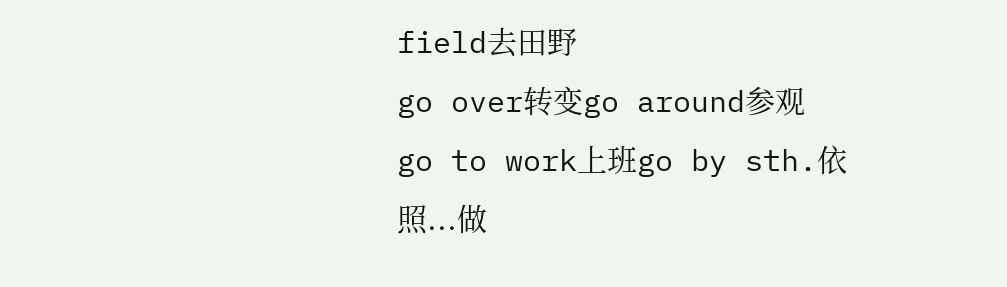field去田野
go over转变go around参观
go to work上班go by sth.依照...做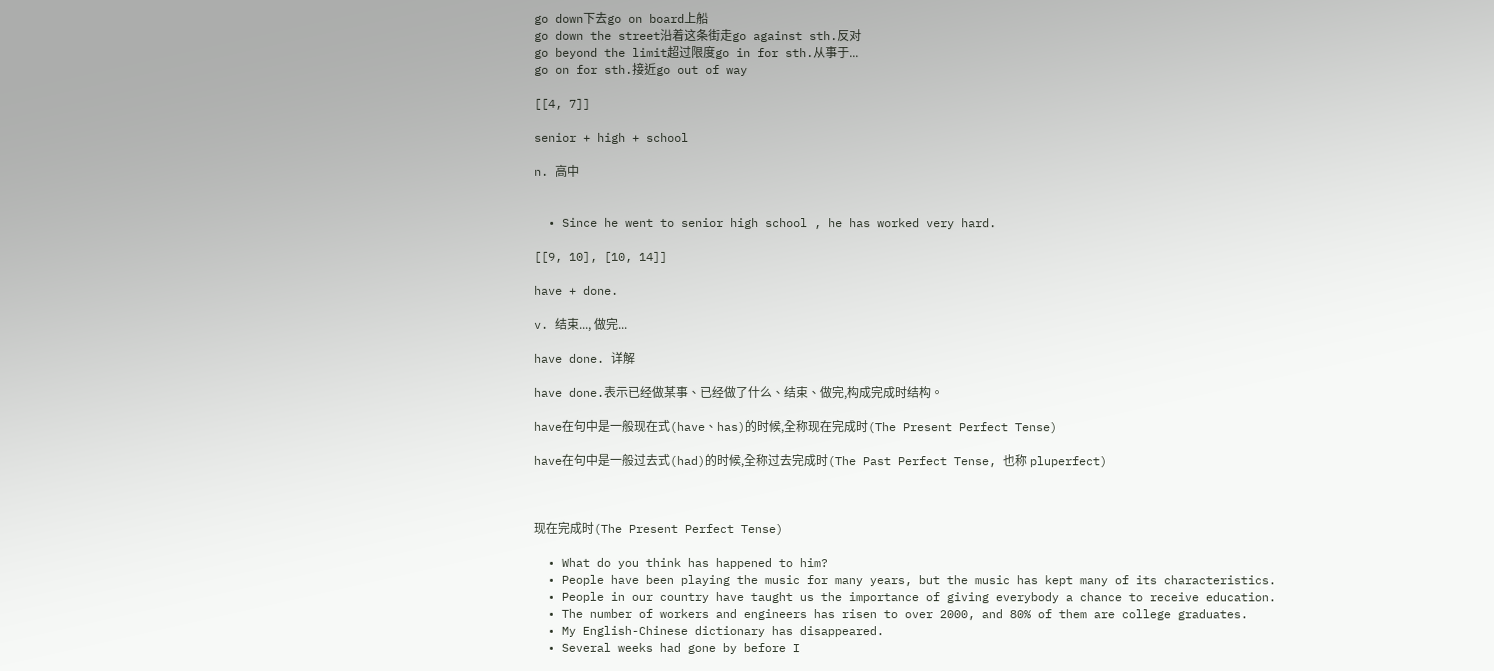go down下去go on board上船
go down the street沿着这条街走go against sth.反对
go beyond the limit超过限度go in for sth.从事于...
go on for sth.接近go out of way

[[4, 7]]

senior + high + school

n. 高中


  • Since he went to senior high school , he has worked very hard.

[[9, 10], [10, 14]]

have + done.

v. 结束..., 做完...

have done. 详解

have done.表示已经做某事、已经做了什么、结束、做完,构成完成时结构。

have在句中是一般现在式(have、has)的时候,全称现在完成时(The Present Perfect Tense)

have在句中是一般过去式(had)的时候,全称过去完成时(The Past Perfect Tense, 也称 pluperfect)



现在完成时(The Present Perfect Tense)

  • What do you think has happened to him?
  • People have been playing the music for many years, but the music has kept many of its characteristics.
  • People in our country have taught us the importance of giving everybody a chance to receive education.
  • The number of workers and engineers has risen to over 2000, and 80% of them are college graduates.
  • My English-Chinese dictionary has disappeared.
  • Several weeks had gone by before I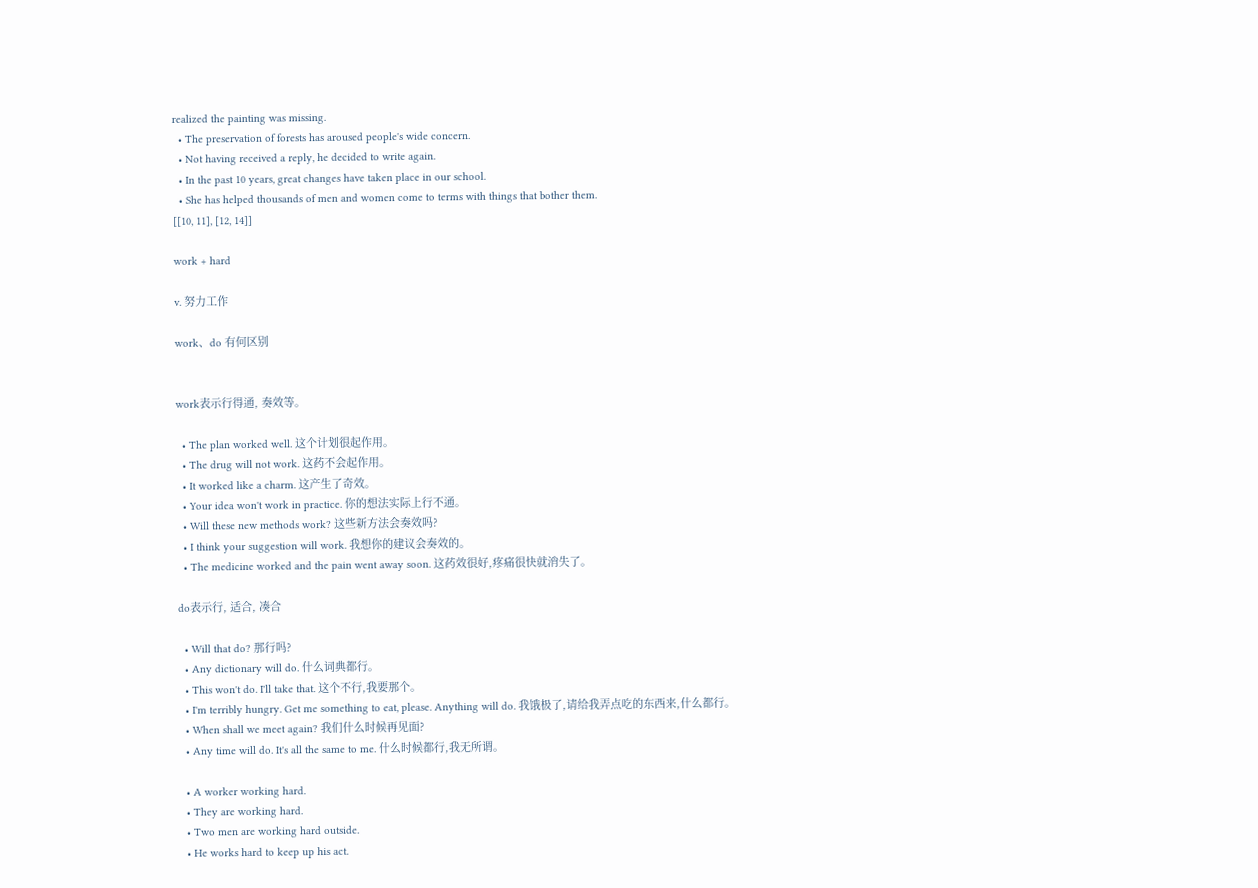realized the painting was missing.
  • The preservation of forests has aroused people's wide concern.
  • Not having received a reply, he decided to write again.
  • In the past 10 years, great changes have taken place in our school.
  • She has helped thousands of men and women come to terms with things that bother them.
[[10, 11], [12, 14]]

work + hard

v. 努力工作

work、do 有何区别


work表示行得通, 奏效等。

  • The plan worked well. 这个计划很起作用。
  • The drug will not work. 这药不会起作用。
  • It worked like a charm. 这产生了奇效。
  • Your idea won't work in practice. 你的想法实际上行不通。
  • Will these new methods work? 这些新方法会奏效吗?
  • I think your suggestion will work. 我想你的建议会奏效的。
  • The medicine worked and the pain went away soon. 这药效很好,疼痛很快就消失了。

do表示行, 适合, 凑合

  • Will that do? 那行吗?
  • Any dictionary will do. 什么词典都行。
  • This won't do. I'll take that. 这个不行,我要那个。
  • I'm terribly hungry. Get me something to eat, please. Anything will do. 我饿极了,请给我弄点吃的东西来,什么都行。
  • When shall we meet again? 我们什么时候再见面?
  • Any time will do. It's all the same to me. 什么时候都行,我无所谓。

  • A worker working hard.
  • They are working hard.
  • Two men are working hard outside.
  • He works hard to keep up his act.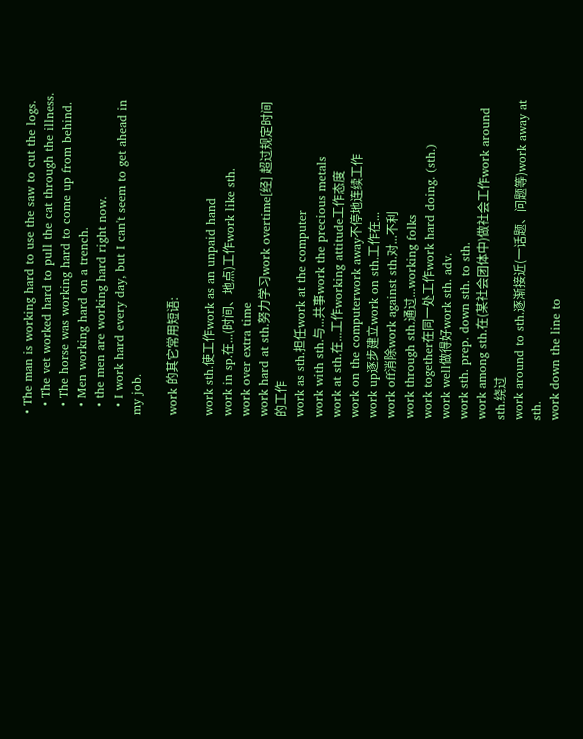• The man is working hard to use the saw to cut the logs.
  • The vet worked hard to pull the cat through the illness.
  • The horse was working hard to come up from behind.
  • Men working hard on a trench.
  • the men are working hard right now.
  • I work hard every day, but I can't seem to get ahead in my job.

work 的其它常用短语:

work sth.使工作work as an unpaid hand
work in sp.在...(时间、地点)工作work like sth.
work over extra time
work hard at sth.努力学习work overtime[经] 超过规定时间的工作
work as sth.担任work at the computer
work with sth.与...共事work the precious metals
work at sth.在...工作working attitude工作态度
work on the computerwork away不停地连续工作
work up逐步建立work on sth.工作在...
work off消除work against sth.对...不利
work through sth.通过...working folks
work together在同一处工作work hard doing. (sth.)
work well做得好work sth. adv.
work sth. prep. down sth. to sth.
work among sth.在(某社会团体中)做社会工作work around sth.绕过
work around to sth.逐渐接近(一话题、问题等)work away at sth.
work down the line to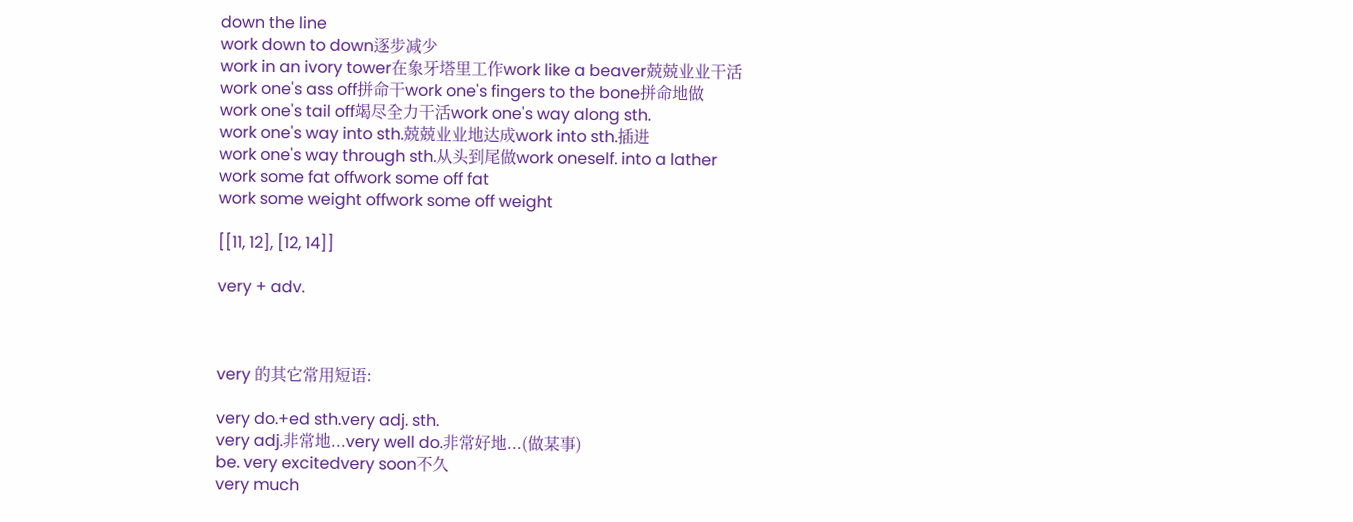down the line
work down to down逐步减少
work in an ivory tower在象牙塔里工作work like a beaver兢兢业业干活
work one's ass off拼命干work one's fingers to the bone拼命地做
work one's tail off竭尽全力干活work one's way along sth.
work one's way into sth.兢兢业业地达成work into sth.插进
work one's way through sth.从头到尾做work oneself. into a lather
work some fat offwork some off fat
work some weight offwork some off weight

[[11, 12], [12, 14]]

very + adv.



very 的其它常用短语:

very do.+ed sth.very adj. sth.
very adj.非常地...very well do.非常好地...(做某事)
be. very excitedvery soon不久
very much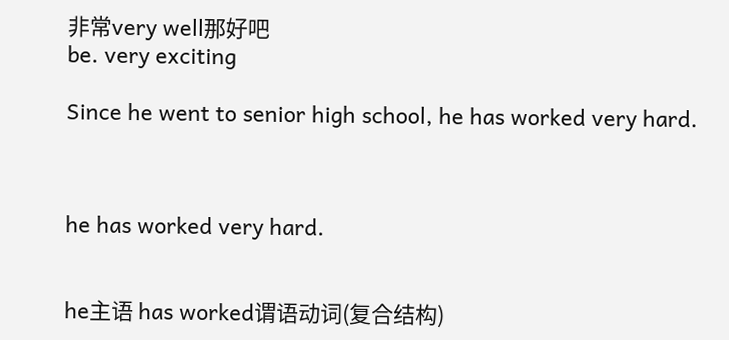非常very well那好吧
be. very exciting

Since he went to senior high school, he has worked very hard.



he has worked very hard.


he主语 has worked谓语动词(复合结构)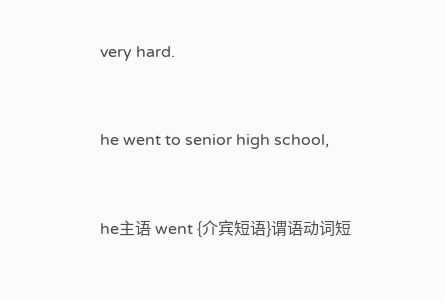very hard.


he went to senior high school,


he主语 went {介宾短语}谓语动词短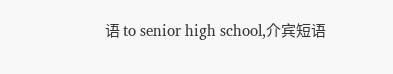语 to senior high school,介宾短语